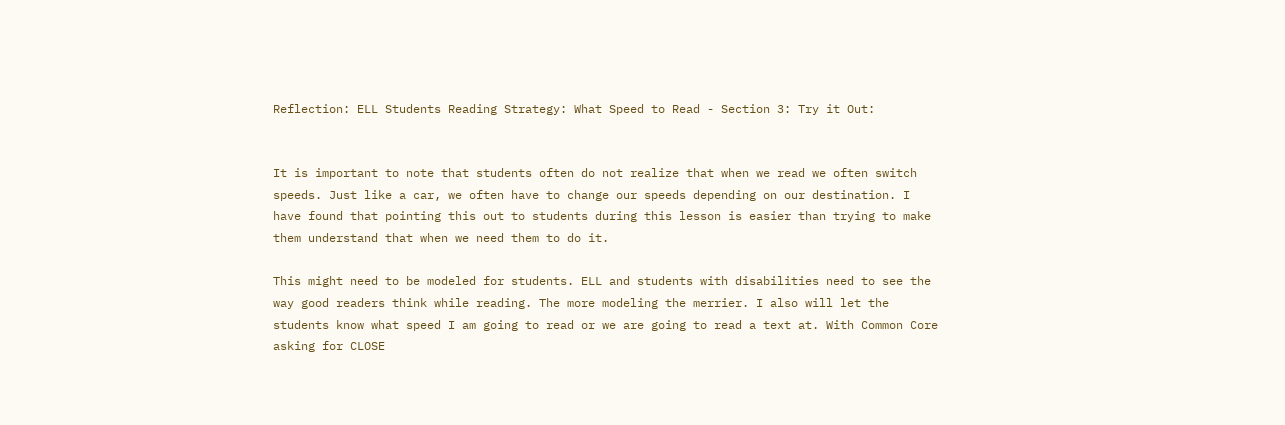Reflection: ELL Students Reading Strategy: What Speed to Read - Section 3: Try it Out:


It is important to note that students often do not realize that when we read we often switch speeds. Just like a car, we often have to change our speeds depending on our destination. I have found that pointing this out to students during this lesson is easier than trying to make them understand that when we need them to do it.

This might need to be modeled for students. ELL and students with disabilities need to see the way good readers think while reading. The more modeling the merrier. I also will let the students know what speed I am going to read or we are going to read a text at. With Common Core asking for CLOSE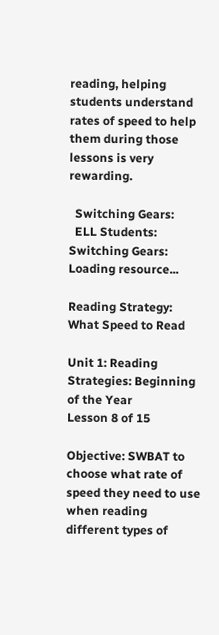reading, helping students understand rates of speed to help them during those lessons is very rewarding.

  Switching Gears:
  ELL Students: Switching Gears:
Loading resource...

Reading Strategy: What Speed to Read

Unit 1: Reading Strategies: Beginning of the Year
Lesson 8 of 15

Objective: SWBAT to choose what rate of speed they need to use when reading different types of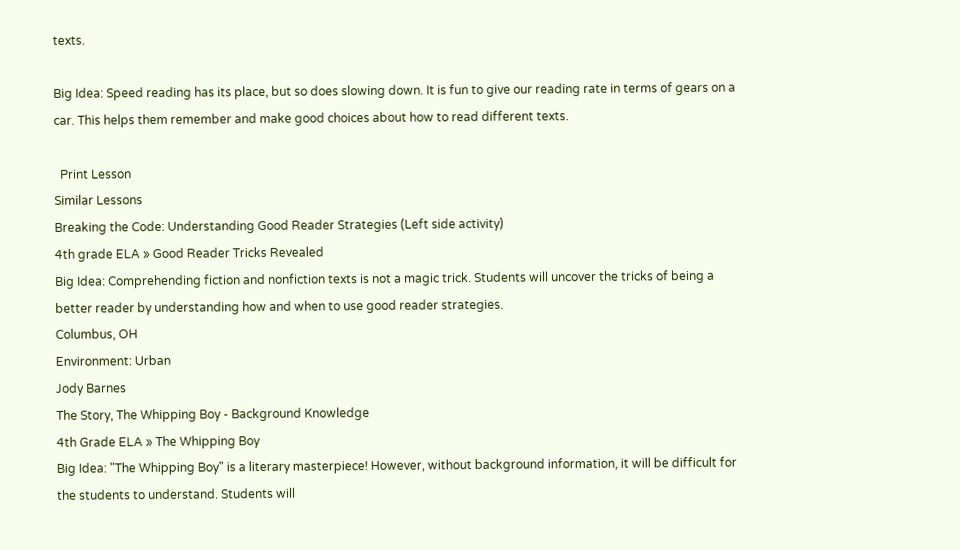texts.

Big Idea: Speed reading has its place, but so does slowing down. It is fun to give our reading rate in terms of gears on a car. This helps them remember and make good choices about how to read different texts.

  Print Lesson
Similar Lessons
Breaking the Code: Understanding Good Reader Strategies (Left side activity)
4th grade ELA » Good Reader Tricks Revealed
Big Idea: Comprehending fiction and nonfiction texts is not a magic trick. Students will uncover the tricks of being a better reader by understanding how and when to use good reader strategies.
Columbus, OH
Environment: Urban
Jody Barnes
The Story, The Whipping Boy - Background Knowledge
4th Grade ELA » The Whipping Boy
Big Idea: "The Whipping Boy" is a literary masterpiece! However, without background information, it will be difficult for the students to understand. Students will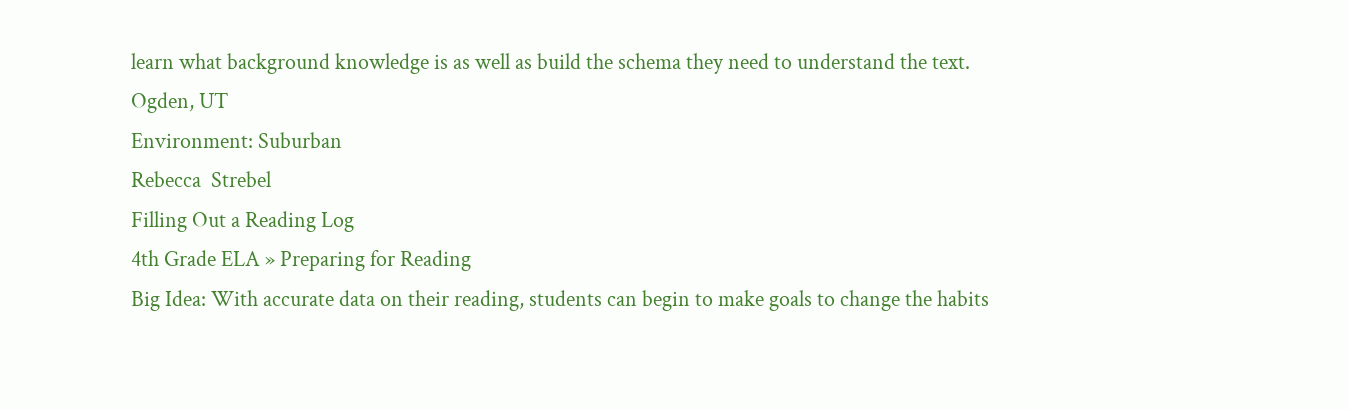learn what background knowledge is as well as build the schema they need to understand the text.
Ogden, UT
Environment: Suburban
Rebecca  Strebel
Filling Out a Reading Log
4th Grade ELA » Preparing for Reading
Big Idea: With accurate data on their reading, students can begin to make goals to change the habits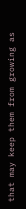that may keep them from growing as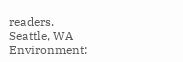readers.
Seattle, WA
Environment: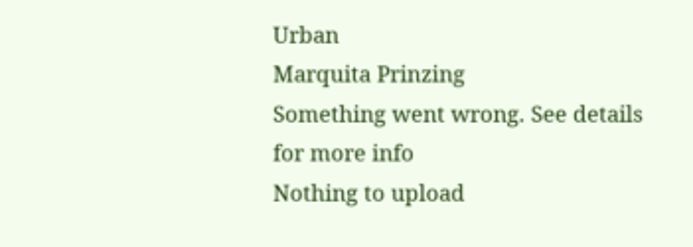Urban
Marquita Prinzing
Something went wrong. See details for more info
Nothing to upload